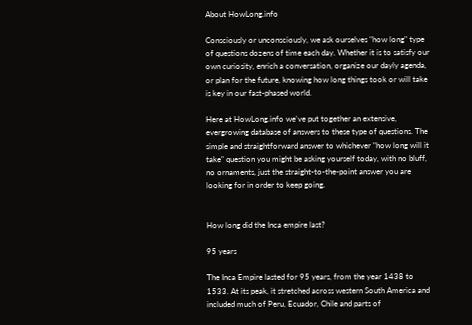About HowLong.info

Consciously or unconsciously, we ask ourselves "how long" type of questions dozens of time each day. Whether it is to satisfy our own curiosity, enrich a conversation, organize our dayly agenda, or plan for the future, knowing how long things took or will take is key in our fast-phased world.

Here at HowLong.info we've put together an extensive, evergrowing database of answers to these type of questions. The simple and straightforward answer to whichever "how long will it take" question you might be asking yourself today, with no bluff, no ornaments, just the straight-to-the-point answer you are looking for in order to keep going.


How long did the Inca empire last?

95 years

The Inca Empire lasted for 95 years, from the year 1438 to 1533. At its peak, it stretched across western South America and included much of Peru, Ecuador, Chile and parts of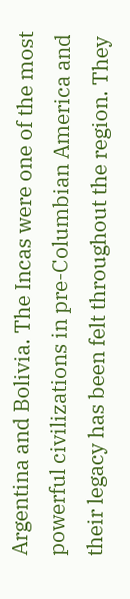Argentina and Bolivia. The Incas were one of the most powerful civilizations in pre-Columbian America and their legacy has been felt throughout the region. They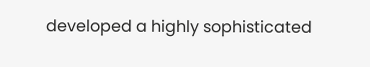developed a highly sophisticated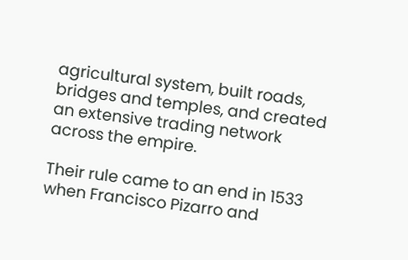agricultural system, built roads, bridges and temples, and created an extensive trading network across the empire.

Their rule came to an end in 1533 when Francisco Pizarro and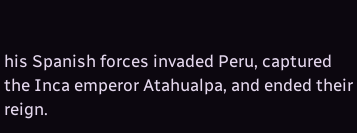his Spanish forces invaded Peru, captured the Inca emperor Atahualpa, and ended their reign.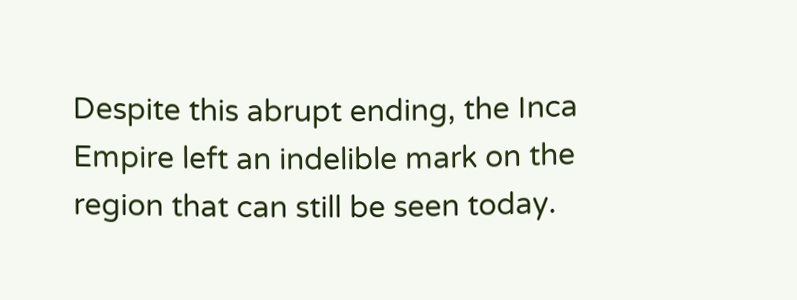Despite this abrupt ending, the Inca Empire left an indelible mark on the region that can still be seen today.